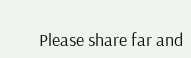Please share far and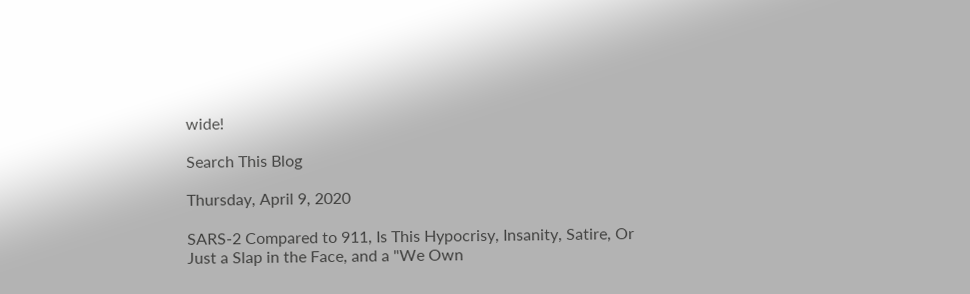wide!

Search This Blog

Thursday, April 9, 2020

SARS-2 Compared to 911, Is This Hypocrisy, Insanity, Satire, Or Just a Slap in the Face, and a "We Own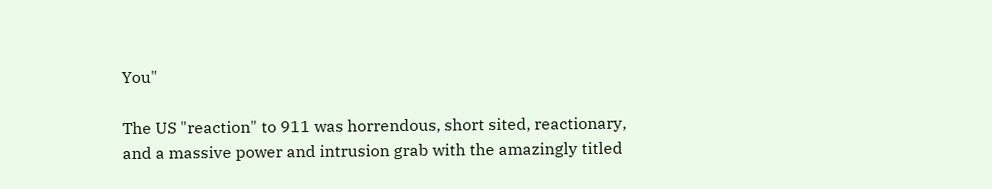You"

The US "reaction" to 911 was horrendous, short sited, reactionary, and a massive power and intrusion grab with the amazingly titled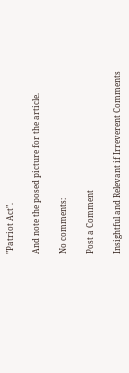"Patriot Act".

And note the posed picture for the article.

No comments:

Post a Comment

Insightful and Relevant if Irreverent Comments